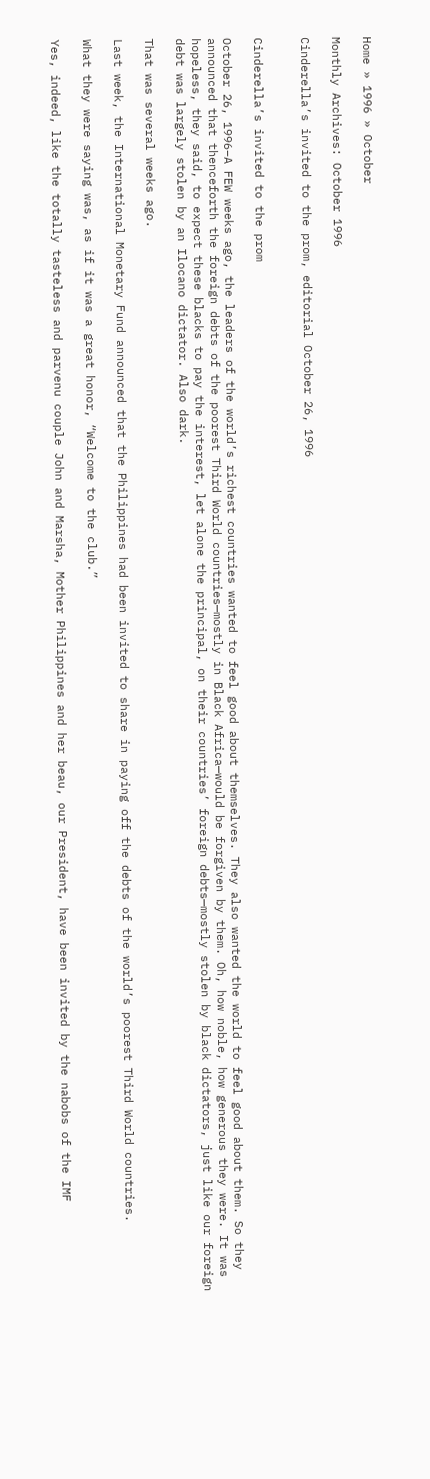Home » 1996 » October

Monthly Archives: October 1996

Cinderella’s invited to the prom, editorial October 26, 1996


Cinderella’s invited to the prom

October 26, 1996–A FEW weeks ago, the leaders of the world’s richest countries wanted to feel good about themselves. They also wanted the world to feel good about them. So they announced that thenceforth the foreign debts of the poorest Third World countries—mostly in Black Africa—would be forgiven by them. Oh, how noble, how generous they were. It was hopeless, they said, to expect these blacks to pay the interest, let alone the principal, on their countries’ foreign debts—mostly stolen by black dictators, just like our foreign debt was largely stolen by an Ilocano dictator. Also dark.

That was several weeks ago.

Last week, the International Monetary Fund announced that the Philippines had been invited to share in paying off the debts of the world’s poorest Third World countries.

What they were saying was, as if it was a great honor, “Welcome to the club.”

Yes, indeed, like the totally tasteless and parvenu couple John and Marsha, Mother Philippines and her beau, our President, have been invited by the nabobs of the IMF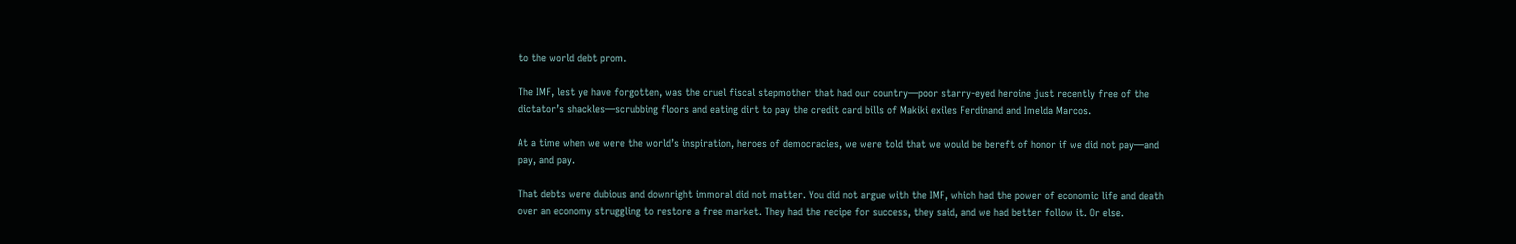to the world debt prom.

The IMF, lest ye have forgotten, was the cruel fiscal stepmother that had our country—poor starry-eyed heroine just recently free of the dictator’s shackles—scrubbing floors and eating dirt to pay the credit card bills of Makiki exiles Ferdinand and Imelda Marcos.

At a time when we were the world’s inspiration, heroes of democracies, we were told that we would be bereft of honor if we did not pay—and pay, and pay.

That debts were dubious and downright immoral did not matter. You did not argue with the IMF, which had the power of economic life and death over an economy struggling to restore a free market. They had the recipe for success, they said, and we had better follow it. Or else.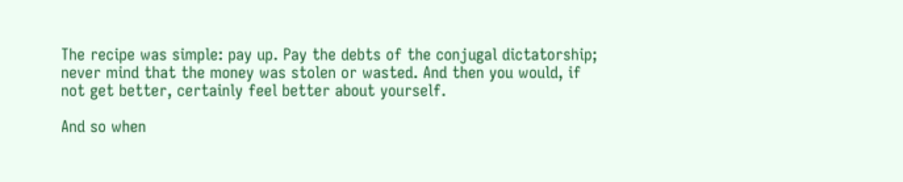The recipe was simple: pay up. Pay the debts of the conjugal dictatorship; never mind that the money was stolen or wasted. And then you would, if not get better, certainly feel better about yourself.

And so when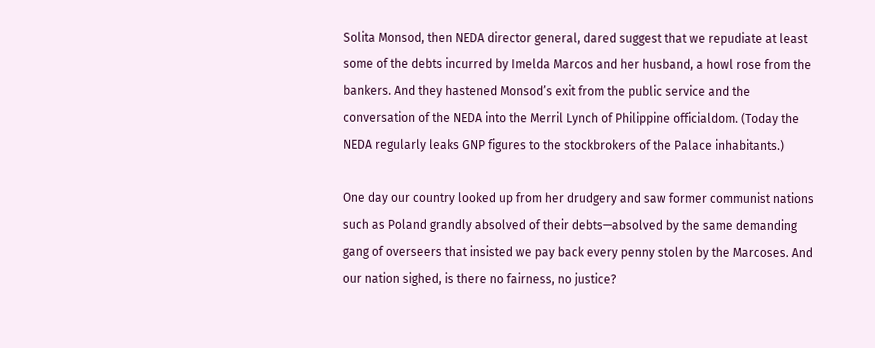Solita Monsod, then NEDA director general, dared suggest that we repudiate at least some of the debts incurred by Imelda Marcos and her husband, a howl rose from the bankers. And they hastened Monsod’s exit from the public service and the conversation of the NEDA into the Merril Lynch of Philippine officialdom. (Today the NEDA regularly leaks GNP figures to the stockbrokers of the Palace inhabitants.)

One day our country looked up from her drudgery and saw former communist nations such as Poland grandly absolved of their debts—absolved by the same demanding gang of overseers that insisted we pay back every penny stolen by the Marcoses. And our nation sighed, is there no fairness, no justice?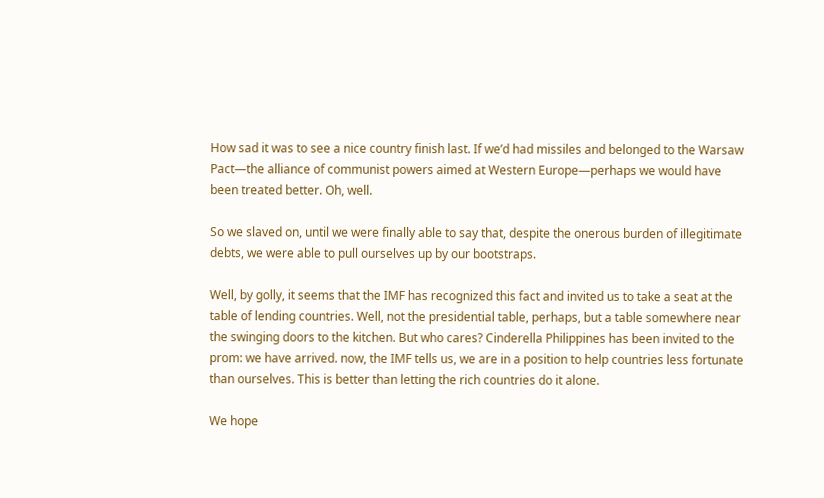How sad it was to see a nice country finish last. If we’d had missiles and belonged to the Warsaw Pact—the alliance of communist powers aimed at Western Europe—perhaps we would have been treated better. Oh, well.

So we slaved on, until we were finally able to say that, despite the onerous burden of illegitimate debts, we were able to pull ourselves up by our bootstraps.

Well, by golly, it seems that the IMF has recognized this fact and invited us to take a seat at the table of lending countries. Well, not the presidential table, perhaps, but a table somewhere near the swinging doors to the kitchen. But who cares? Cinderella Philippines has been invited to the prom: we have arrived. now, the IMF tells us, we are in a position to help countries less fortunate than ourselves. This is better than letting the rich countries do it alone.

We hope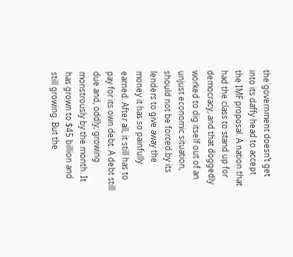the government doesn’t get into its daffy head to accept the IMF proposal. A nation that had the class to stand up for democracy, and that doggedly worked to dig itself out of an unjust economic situation, should not be forced by its lenders to give away the money it has so painfully earned. After all, it still has to pay for its own debt. A debt still due and, oddly, growing monstrously by the month. It has grown to $45 billion and still growing. But the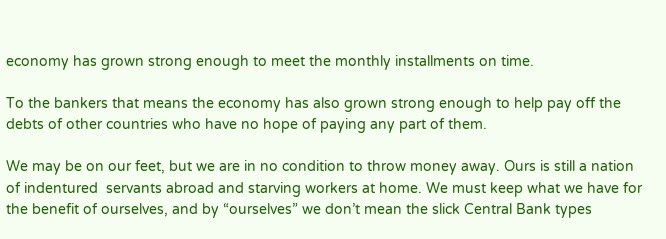economy has grown strong enough to meet the monthly installments on time.

To the bankers that means the economy has also grown strong enough to help pay off the debts of other countries who have no hope of paying any part of them.

We may be on our feet, but we are in no condition to throw money away. Ours is still a nation of indentured  servants abroad and starving workers at home. We must keep what we have for the benefit of ourselves, and by “ourselves” we don’t mean the slick Central Bank types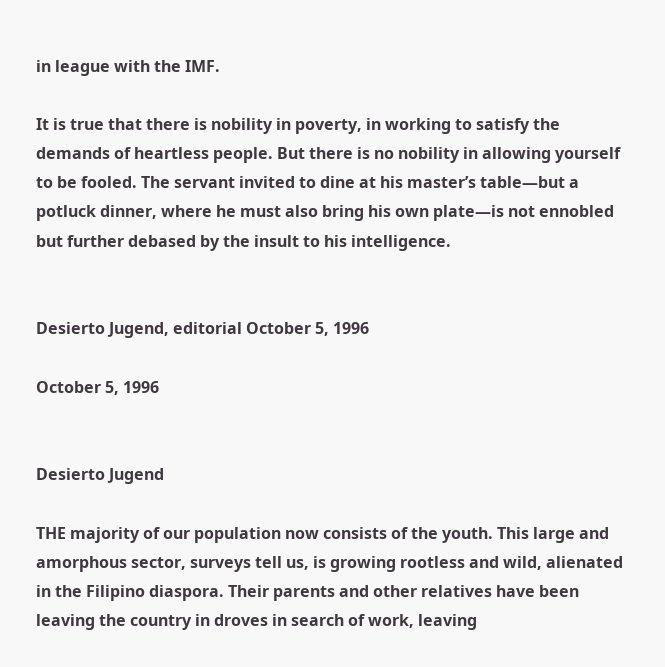in league with the IMF.

It is true that there is nobility in poverty, in working to satisfy the demands of heartless people. But there is no nobility in allowing yourself to be fooled. The servant invited to dine at his master’s table—but a potluck dinner, where he must also bring his own plate—is not ennobled but further debased by the insult to his intelligence.


Desierto Jugend, editorial October 5, 1996

October 5, 1996


Desierto Jugend

THE majority of our population now consists of the youth. This large and amorphous sector, surveys tell us, is growing rootless and wild, alienated in the Filipino diaspora. Their parents and other relatives have been leaving the country in droves in search of work, leaving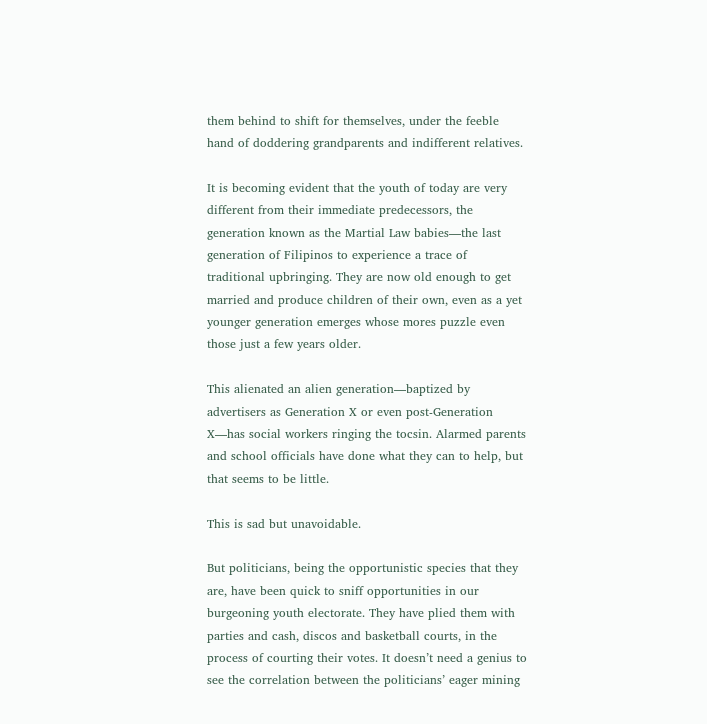them behind to shift for themselves, under the feeble hand of doddering grandparents and indifferent relatives.

It is becoming evident that the youth of today are very different from their immediate predecessors, the generation known as the Martial Law babies—the last generation of Filipinos to experience a trace of traditional upbringing. They are now old enough to get married and produce children of their own, even as a yet younger generation emerges whose mores puzzle even those just a few years older.

This alienated an alien generation—baptized by advertisers as Generation X or even post-Generation X—has social workers ringing the tocsin. Alarmed parents and school officials have done what they can to help, but that seems to be little.

This is sad but unavoidable.

But politicians, being the opportunistic species that they are, have been quick to sniff opportunities in our burgeoning youth electorate. They have plied them with parties and cash, discos and basketball courts, in the process of courting their votes. It doesn’t need a genius to see the correlation between the politicians’ eager mining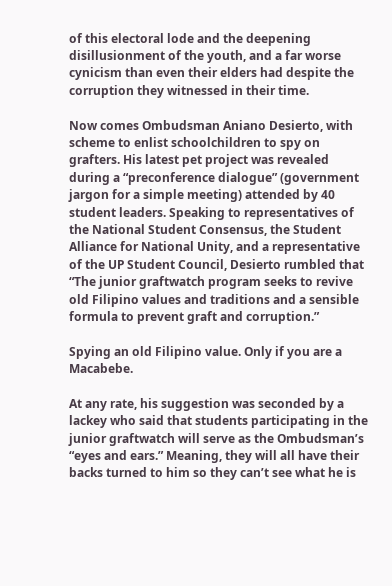of this electoral lode and the deepening disillusionment of the youth, and a far worse cynicism than even their elders had despite the corruption they witnessed in their time.

Now comes Ombudsman Aniano Desierto, with scheme to enlist schoolchildren to spy on grafters. His latest pet project was revealed during a “preconference dialogue” (government jargon for a simple meeting) attended by 40 student leaders. Speaking to representatives of the National Student Consensus, the Student Alliance for National Unity, and a representative of the UP Student Council, Desierto rumbled that “The junior graftwatch program seeks to revive old Filipino values and traditions and a sensible formula to prevent graft and corruption.”

Spying an old Filipino value. Only if you are a Macabebe.

At any rate, his suggestion was seconded by a lackey who said that students participating in the junior graftwatch will serve as the Ombudsman’s “eyes and ears.” Meaning, they will all have their backs turned to him so they can’t see what he is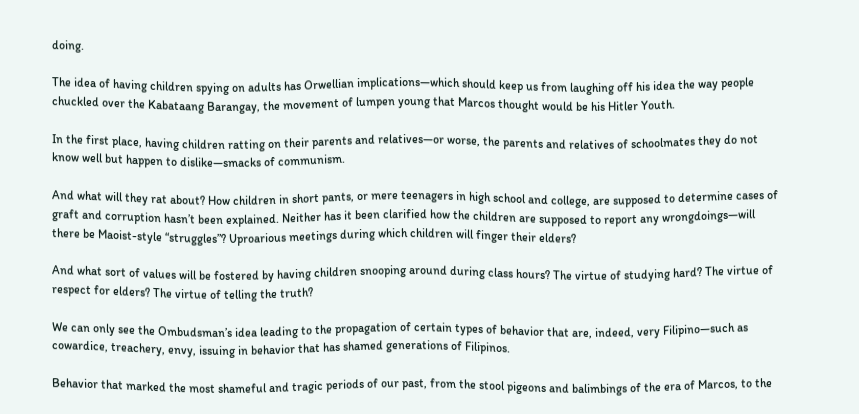doing.

The idea of having children spying on adults has Orwellian implications—which should keep us from laughing off his idea the way people chuckled over the Kabataang Barangay, the movement of lumpen young that Marcos thought would be his Hitler Youth.

In the first place, having children ratting on their parents and relatives—or worse, the parents and relatives of schoolmates they do not know well but happen to dislike—smacks of communism.

And what will they rat about? How children in short pants, or mere teenagers in high school and college, are supposed to determine cases of graft and corruption hasn’t been explained. Neither has it been clarified how the children are supposed to report any wrongdoings—will there be Maoist-style “struggles”? Uproarious meetings during which children will finger their elders?

And what sort of values will be fostered by having children snooping around during class hours? The virtue of studying hard? The virtue of respect for elders? The virtue of telling the truth?

We can only see the Ombudsman’s idea leading to the propagation of certain types of behavior that are, indeed, very Filipino—such as cowardice, treachery, envy, issuing in behavior that has shamed generations of Filipinos.

Behavior that marked the most shameful and tragic periods of our past, from the stool pigeons and balimbings of the era of Marcos, to the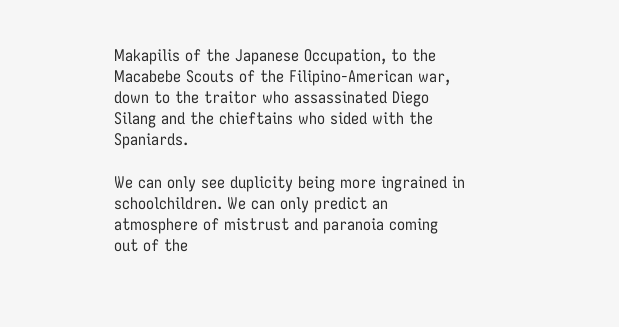Makapilis of the Japanese Occupation, to the Macabebe Scouts of the Filipino-American war, down to the traitor who assassinated Diego Silang and the chieftains who sided with the Spaniards.

We can only see duplicity being more ingrained in schoolchildren. We can only predict an atmosphere of mistrust and paranoia coming out of the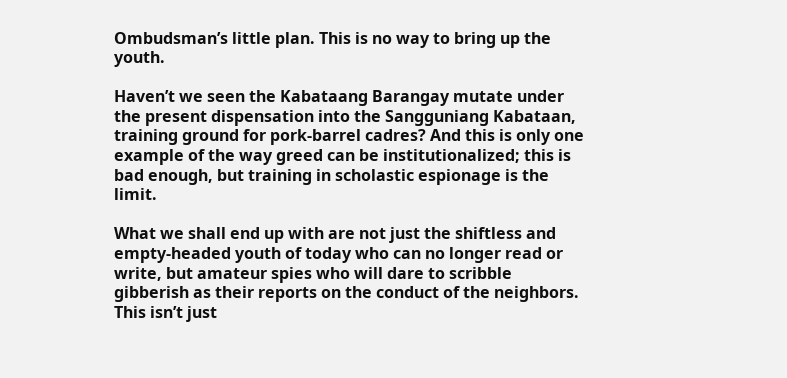Ombudsman’s little plan. This is no way to bring up the youth.

Haven’t we seen the Kabataang Barangay mutate under the present dispensation into the Sangguniang Kabataan, training ground for pork-barrel cadres? And this is only one example of the way greed can be institutionalized; this is bad enough, but training in scholastic espionage is the limit.

What we shall end up with are not just the shiftless and empty-headed youth of today who can no longer read or write, but amateur spies who will dare to scribble gibberish as their reports on the conduct of the neighbors. This isn’t just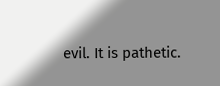evil. It is pathetic.